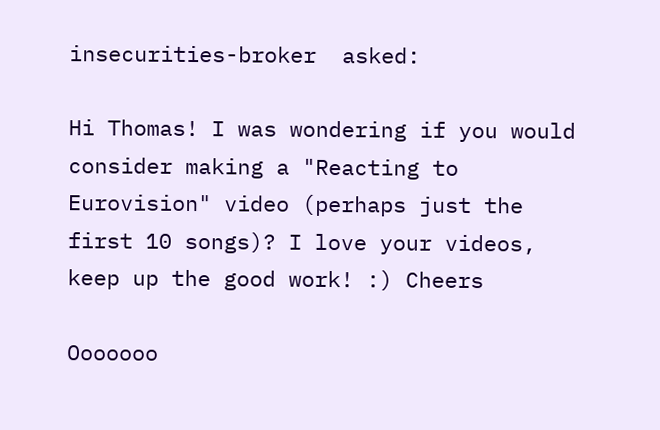insecurities-broker  asked:

Hi Thomas! I was wondering if you would consider making a "Reacting to Eurovision" video (perhaps just the first 10 songs)? I love your videos, keep up the good work! :) Cheers

Ooooooo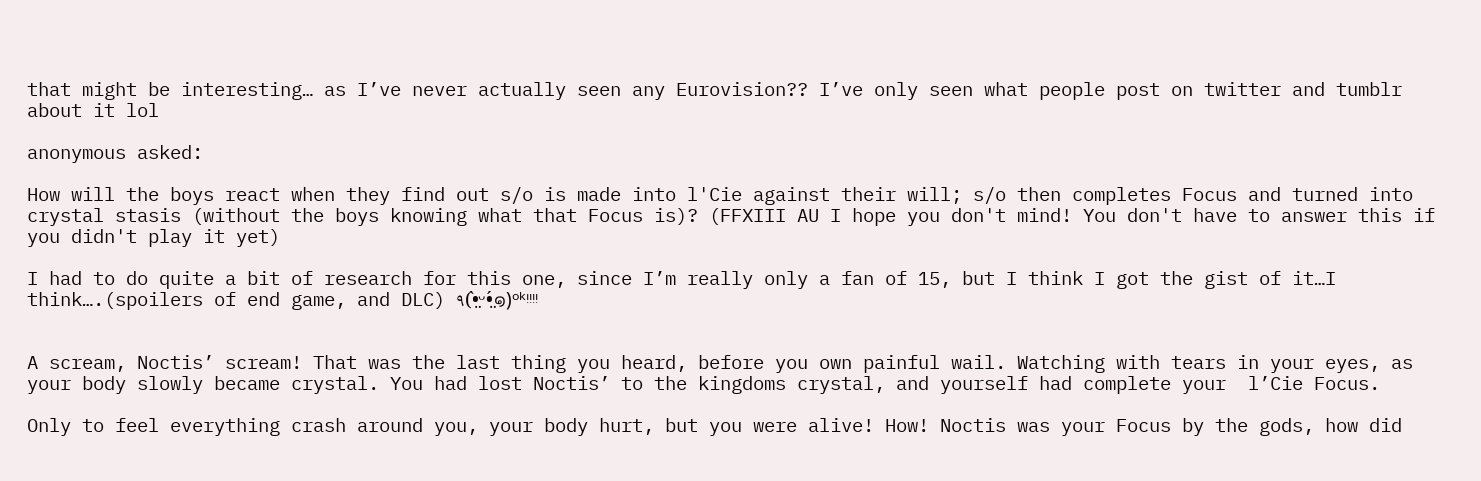that might be interesting… as I’ve never actually seen any Eurovision?? I’ve only seen what people post on twitter and tumblr about it lol

anonymous asked:

How will the boys react when they find out s/o is made into l'Cie against their will; s/o then completes Focus and turned into crystal stasis (without the boys knowing what that Focus is)? (FFXIII AU I hope you don't mind! You don't have to answer this if you didn't play it yet)

I had to do quite a bit of research for this one, since I’m really only a fan of 15, but I think I got the gist of it…I think….(spoilers of end game, and DLC) ٩(•̤̀ᵕ•̤́๑)ᵒᵏᵎᵎᵎᵎ


A scream, Noctis’ scream! That was the last thing you heard, before you own painful wail. Watching with tears in your eyes, as your body slowly became crystal. You had lost Noctis’ to the kingdoms crystal, and yourself had complete your  l’Cie Focus.

Only to feel everything crash around you, your body hurt, but you were alive! How! Noctis was your Focus by the gods, how did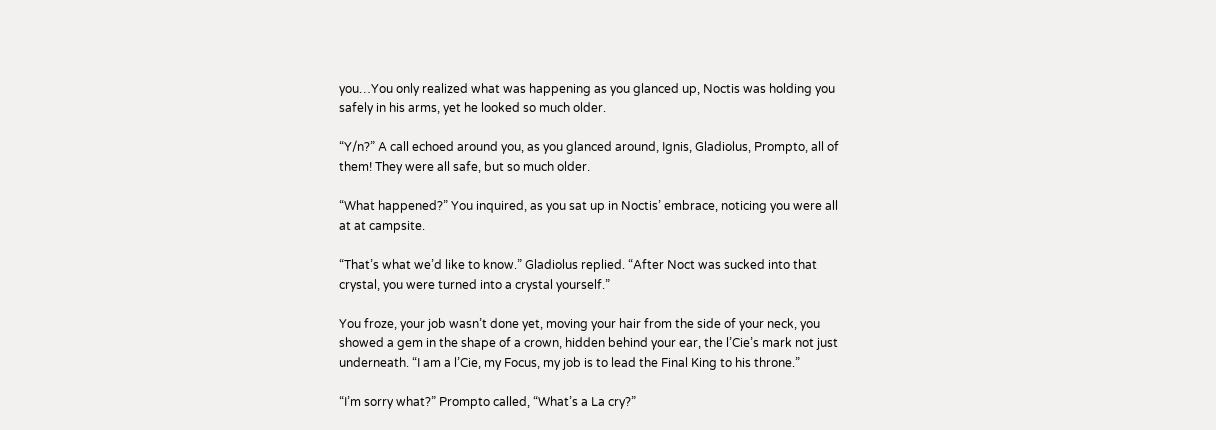you…You only realized what was happening as you glanced up, Noctis was holding you safely in his arms, yet he looked so much older.

“Y/n?” A call echoed around you, as you glanced around, Ignis, Gladiolus, Prompto, all of them! They were all safe, but so much older.

“What happened?” You inquired, as you sat up in Noctis’ embrace, noticing you were all at at campsite.

“That’s what we’d like to know.” Gladiolus replied. “After Noct was sucked into that crystal, you were turned into a crystal yourself.”

You froze, your job wasn’t done yet, moving your hair from the side of your neck, you showed a gem in the shape of a crown, hidden behind your ear, the l’Cie’s mark not just underneath. “I am a l’Cie, my Focus, my job is to lead the Final King to his throne.”

“I’m sorry what?” Prompto called, “What’s a La cry?”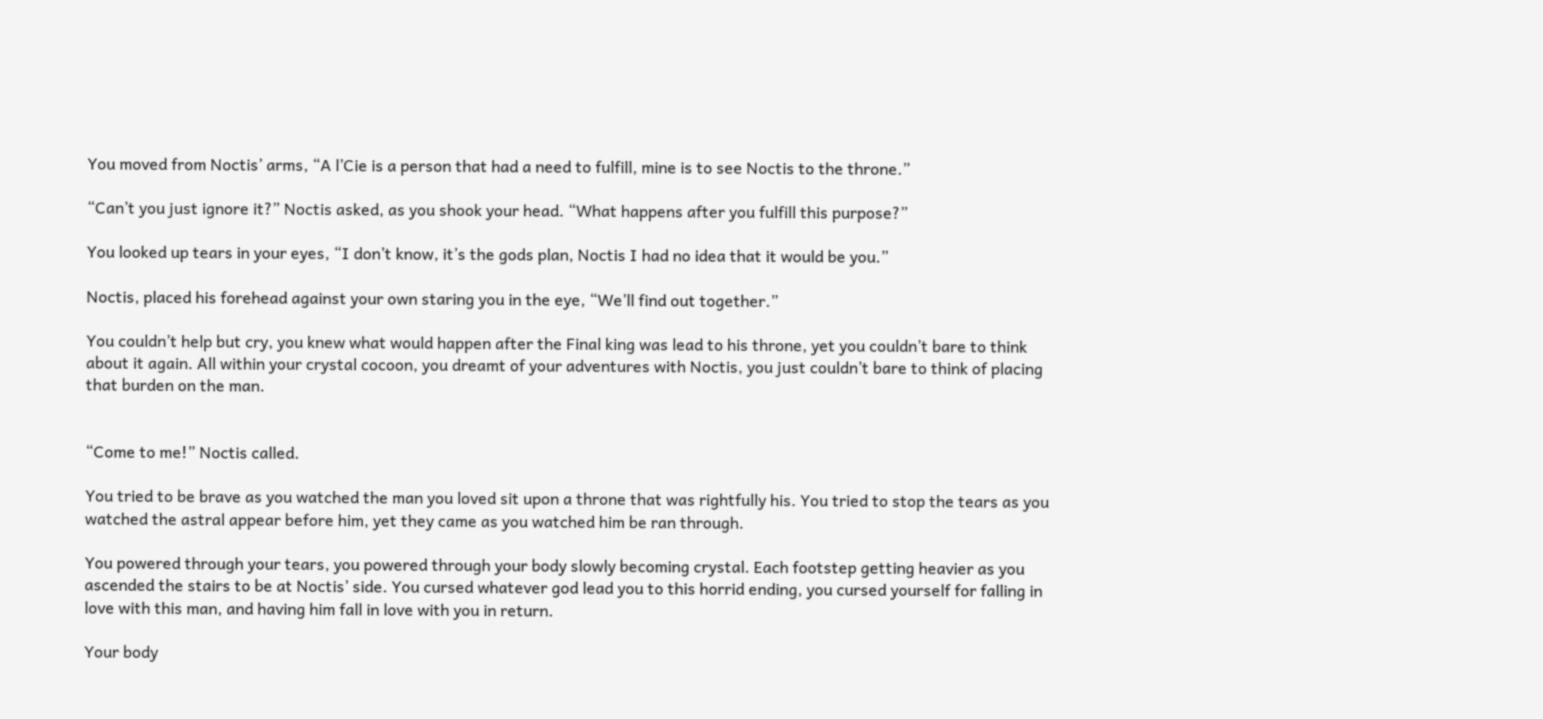You moved from Noctis’ arms, “A l’Cie is a person that had a need to fulfill, mine is to see Noctis to the throne.”

“Can’t you just ignore it?” Noctis asked, as you shook your head. “What happens after you fulfill this purpose?”

You looked up tears in your eyes, “I don’t know, it’s the gods plan, Noctis I had no idea that it would be you.”

Noctis, placed his forehead against your own staring you in the eye, “We’ll find out together.”

You couldn’t help but cry, you knew what would happen after the Final king was lead to his throne, yet you couldn’t bare to think about it again. All within your crystal cocoon, you dreamt of your adventures with Noctis, you just couldn’t bare to think of placing that burden on the man.


“Come to me!” Noctis called.

You tried to be brave as you watched the man you loved sit upon a throne that was rightfully his. You tried to stop the tears as you watched the astral appear before him, yet they came as you watched him be ran through.

You powered through your tears, you powered through your body slowly becoming crystal. Each footstep getting heavier as you ascended the stairs to be at Noctis’ side. You cursed whatever god lead you to this horrid ending, you cursed yourself for falling in love with this man, and having him fall in love with you in return.

Your body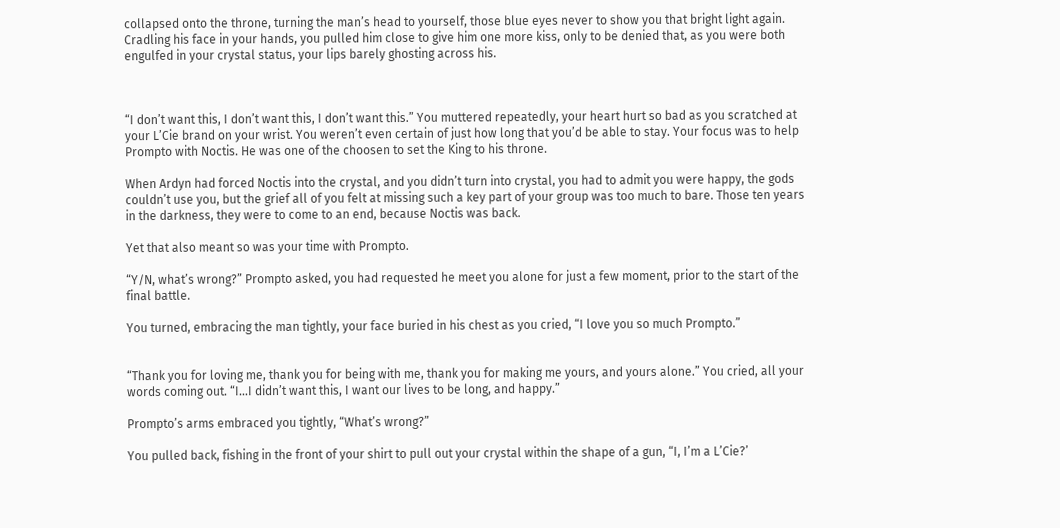collapsed onto the throne, turning the man’s head to yourself, those blue eyes never to show you that bright light again. Cradling his face in your hands, you pulled him close to give him one more kiss, only to be denied that, as you were both engulfed in your crystal status, your lips barely ghosting across his.



“I don’t want this, I don’t want this, I don’t want this.” You muttered repeatedly, your heart hurt so bad as you scratched at your L’Cie brand on your wrist. You weren’t even certain of just how long that you’d be able to stay. Your focus was to help Prompto with Noctis. He was one of the choosen to set the King to his throne.

When Ardyn had forced Noctis into the crystal, and you didn’t turn into crystal, you had to admit you were happy, the gods couldn’t use you, but the grief all of you felt at missing such a key part of your group was too much to bare. Those ten years in the darkness, they were to come to an end, because Noctis was back.

Yet that also meant so was your time with Prompto.

“Y/N, what’s wrong?” Prompto asked, you had requested he meet you alone for just a few moment, prior to the start of the final battle.

You turned, embracing the man tightly, your face buried in his chest as you cried, “I love you so much Prompto.”


“Thank you for loving me, thank you for being with me, thank you for making me yours, and yours alone.” You cried, all your words coming out. “I…I didn’t want this, I want our lives to be long, and happy.”

Prompto’s arms embraced you tightly, “What’s wrong?”

You pulled back, fishing in the front of your shirt to pull out your crystal within the shape of a gun, “I, I’m a L’Cie?’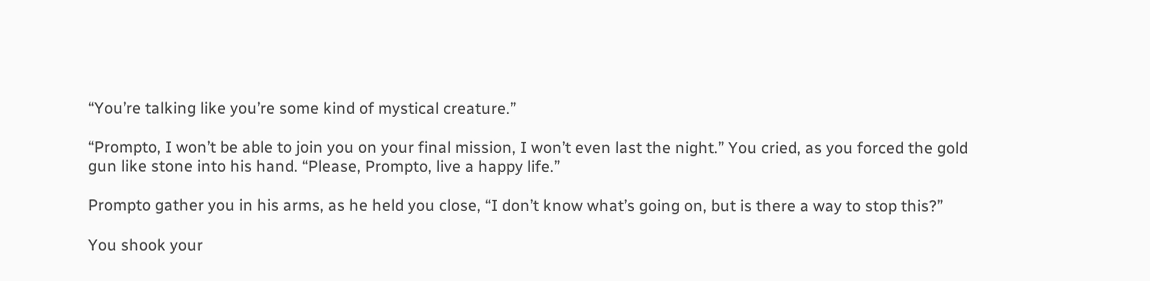“You’re talking like you’re some kind of mystical creature.”

“Prompto, I won’t be able to join you on your final mission, I won’t even last the night.” You cried, as you forced the gold gun like stone into his hand. “Please, Prompto, live a happy life.”

Prompto gather you in his arms, as he held you close, “I don’t know what’s going on, but is there a way to stop this?”

You shook your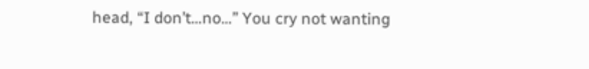head, “I don’t…no…” You cry not wanting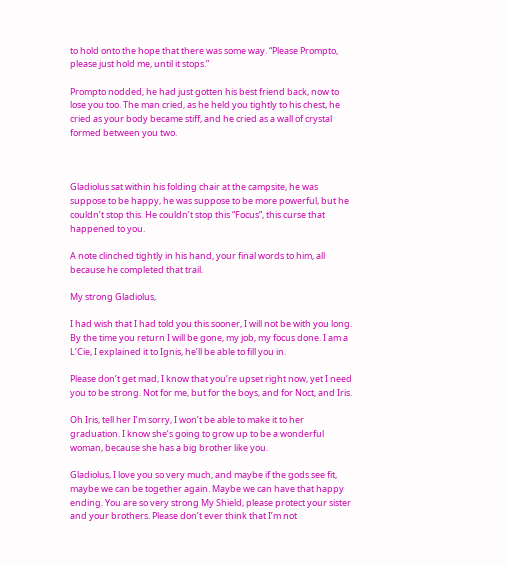to hold onto the hope that there was some way. “Please Prompto, please just hold me, until it stops.”

Prompto nodded, he had just gotten his best friend back, now to lose you too. The man cried, as he held you tightly to his chest, he cried as your body became stiff, and he cried as a wall of crystal formed between you two.



Gladiolus sat within his folding chair at the campsite, he was suppose to be happy, he was suppose to be more powerful, but he couldn’t stop this. He couldn’t stop this “Focus”, this curse that happened to you.

A note clinched tightly in his hand, your final words to him, all because he completed that trail.

My strong Gladiolus,

I had wish that I had told you this sooner, I will not be with you long. By the time you return I will be gone, my job, my focus done. I am a L’Cie, I explained it to Ignis, he’ll be able to fill you in.

Please don’t get mad, I know that you’re upset right now, yet I need you to be strong. Not for me, but for the boys, and for Noct, and Iris.

Oh Iris, tell her I’m sorry, I won’t be able to make it to her graduation. I know she’s going to grow up to be a wonderful woman, because she has a big brother like you.

Gladiolus, I love you so very much, and maybe if the gods see fit, maybe we can be together again. Maybe we can have that happy ending. You are so very strong My Shield, please protect your sister and your brothers. Please don’t ever think that I’m not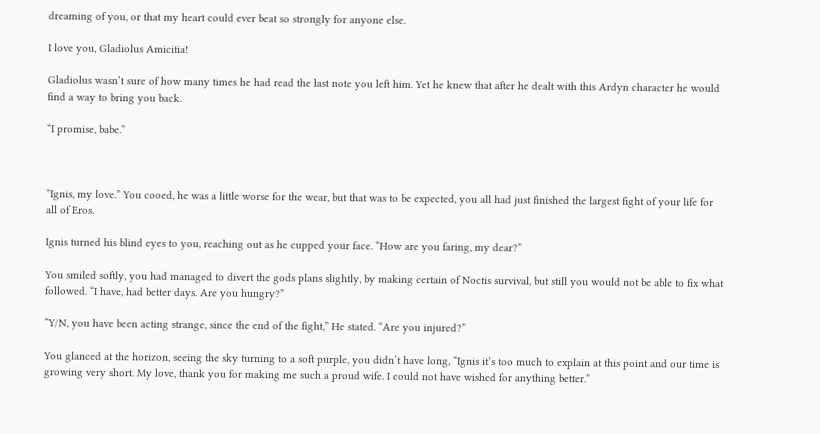dreaming of you, or that my heart could ever beat so strongly for anyone else.

I love you, Gladiolus Amicitia!

Gladiolus wasn’t sure of how many times he had read the last note you left him. Yet he knew that after he dealt with this Ardyn character he would find a way to bring you back.

“I promise, babe.”



“Ignis, my love.” You cooed, he was a little worse for the wear, but that was to be expected, you all had just finished the largest fight of your life for all of Eros.

Ignis turned his blind eyes to you, reaching out as he cupped your face. “How are you faring, my dear?”

You smiled softly, you had managed to divert the gods plans slightly, by making certain of Noctis survival, but still you would not be able to fix what followed. “I have, had better days. Are you hungry?”

“Y/N, you have been acting strange, since the end of the fight,” He stated. “Are you injured?”

You glanced at the horizon, seeing the sky turning to a soft purple, you didn’t have long, “Ignis it’s too much to explain at this point and our time is growing very short. My love, thank you for making me such a proud wife. I could not have wished for anything better.”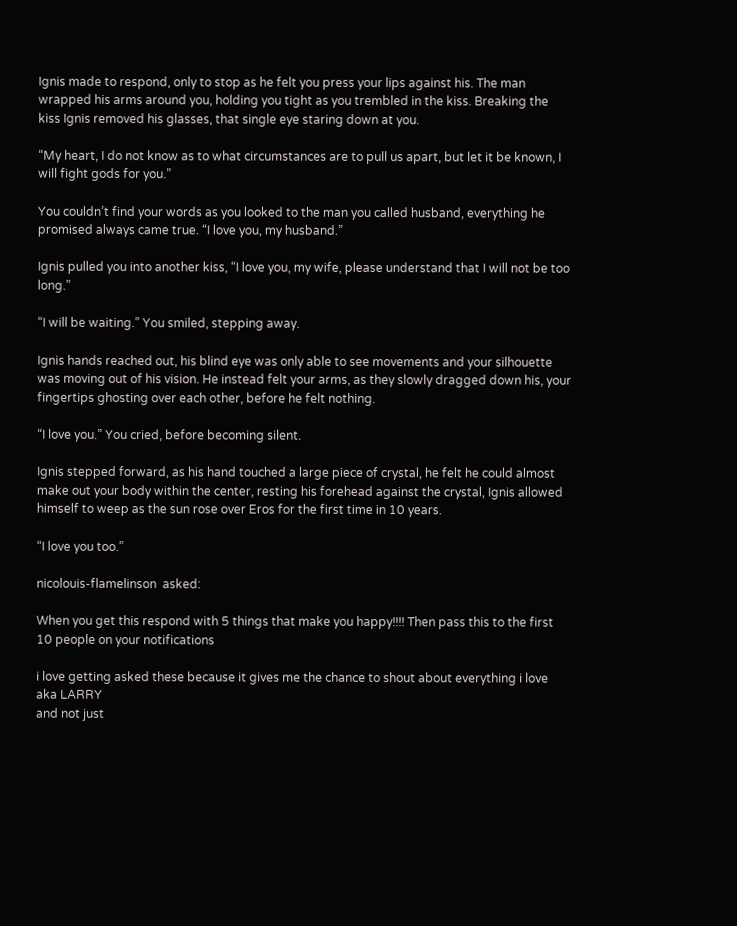Ignis made to respond, only to stop as he felt you press your lips against his. The man wrapped his arms around you, holding you tight as you trembled in the kiss. Breaking the kiss Ignis removed his glasses, that single eye staring down at you.

“My heart, I do not know as to what circumstances are to pull us apart, but let it be known, I will fight gods for you.”

You couldn’t find your words as you looked to the man you called husband, everything he promised always came true. “I love you, my husband.”

Ignis pulled you into another kiss, “I love you, my wife, please understand that I will not be too long.”

“I will be waiting.” You smiled, stepping away.

Ignis hands reached out, his blind eye was only able to see movements and your silhouette was moving out of his vision. He instead felt your arms, as they slowly dragged down his, your fingertips ghosting over each other, before he felt nothing.

“I love you.” You cried, before becoming silent.

Ignis stepped forward, as his hand touched a large piece of crystal, he felt he could almost make out your body within the center, resting his forehead against the crystal, Ignis allowed himself to weep as the sun rose over Eros for the first time in 10 years.

“I love you too.”

nicolouis-flamelinson  asked:

When you get this respond with 5 things that make you happy!!!! Then pass this to the first 10 people on your notifications

i love getting asked these because it gives me the chance to shout about everything i love aka LARRY
and not just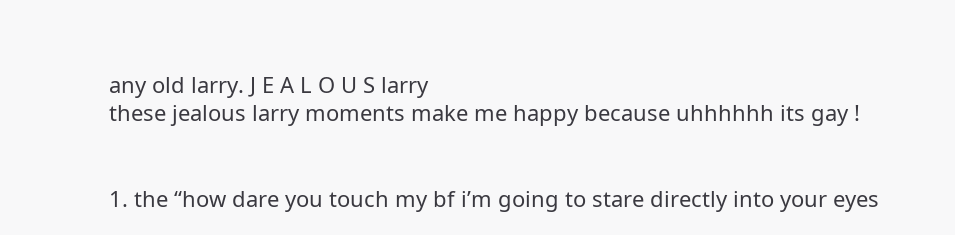any old larry. J E A L O U S larry
these jealous larry moments make me happy because uhhhhhh its gay !


1. the “how dare you touch my bf i’m going to stare directly into your eyes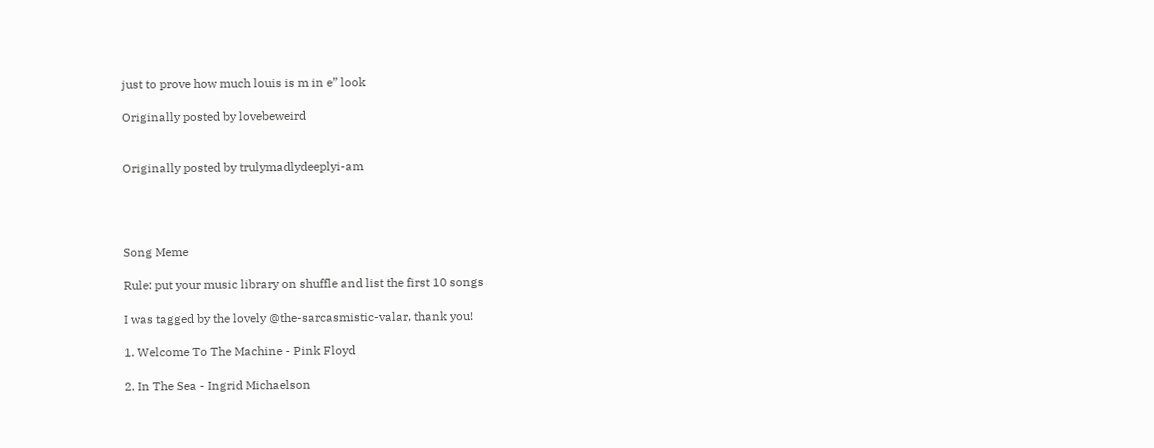just to prove how much louis is m in e” look

Originally posted by lovebeweird


Originally posted by trulymadlydeeplyi-am




Song Meme

Rule: put your music library on shuffle and list the first 10 songs

I was tagged by the lovely @the-sarcasmistic-valar, thank you!

1. Welcome To The Machine - Pink Floyd

2. In The Sea - Ingrid Michaelson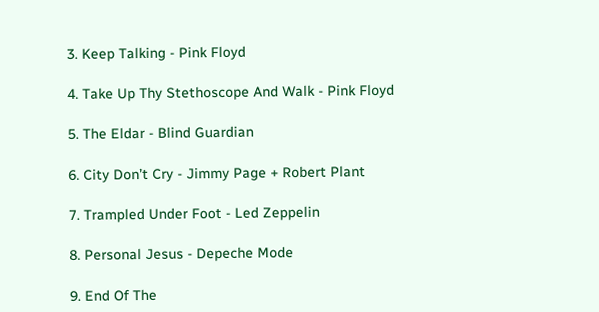3. Keep Talking - Pink Floyd

4. Take Up Thy Stethoscope And Walk - Pink Floyd

5. The Eldar - Blind Guardian

6. City Don’t Cry - Jimmy Page + Robert Plant

7. Trampled Under Foot - Led Zeppelin

8. Personal Jesus - Depeche Mode

9. End Of The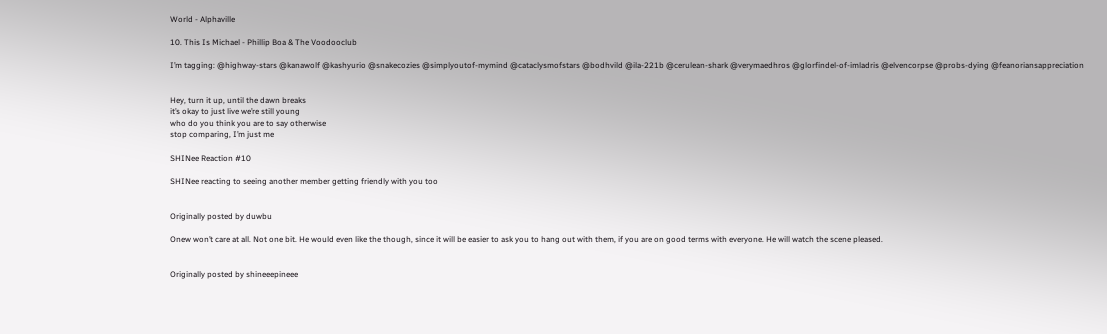World - Alphaville

10. This Is Michael - Phillip Boa & The Voodooclub

I’m tagging: @highway-stars @kanawolf @kashyurio @snakecozies @simplyoutof-mymind @cataclysmofstars @bodhvild @ila-221b @cerulean-shark @verymaedhros @glorfindel-of-imladris @elvencorpse @probs-dying @feanoriansappreciation


Hey, turn it up, until the dawn breaks
it’s okay to just live we’re still young
who do you think you are to say otherwise
stop comparing, I’m just me

SHINee Reaction #10

SHINee reacting to seeing another member getting friendly with you too


Originally posted by duwbu

Onew won’t care at all. Not one bit. He would even like the though, since it will be easier to ask you to hang out with them, if you are on good terms with everyone. He will watch the scene pleased.


Originally posted by shineeepineee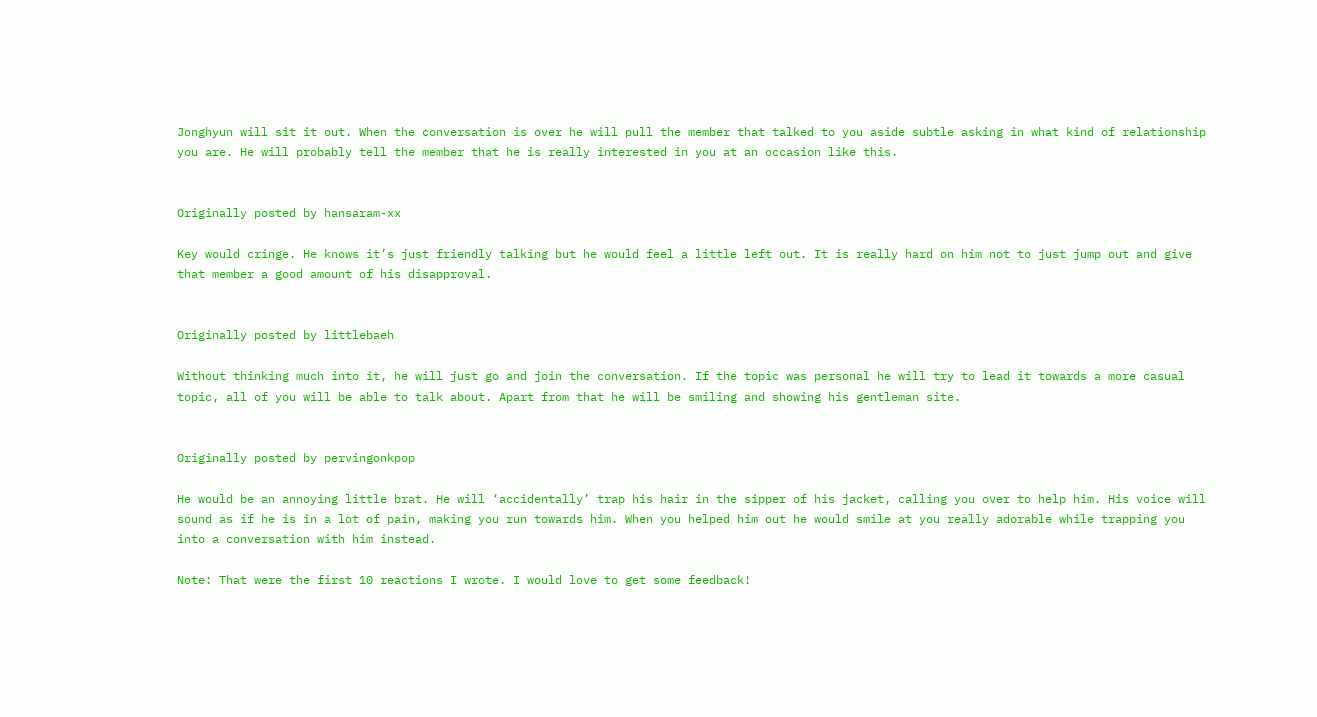Jonghyun will sit it out. When the conversation is over he will pull the member that talked to you aside subtle asking in what kind of relationship you are. He will probably tell the member that he is really interested in you at an occasion like this.


Originally posted by hansaram-xx

Key would cringe. He knows it’s just friendly talking but he would feel a little left out. It is really hard on him not to just jump out and give that member a good amount of his disapproval.


Originally posted by littlebaeh

Without thinking much into it, he will just go and join the conversation. If the topic was personal he will try to lead it towards a more casual topic, all of you will be able to talk about. Apart from that he will be smiling and showing his gentleman site.


Originally posted by pervingonkpop

He would be an annoying little brat. He will ‘accidentally’ trap his hair in the sipper of his jacket, calling you over to help him. His voice will sound as if he is in a lot of pain, making you run towards him. When you helped him out he would smile at you really adorable while trapping you into a conversation with him instead.

Note: That were the first 10 reactions I wrote. I would love to get some feedback!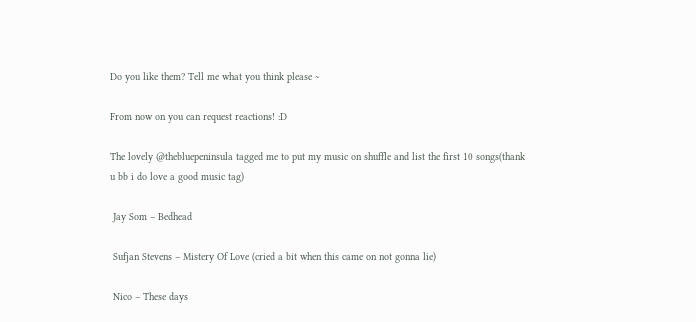Do you like them? Tell me what you think please ~

From now on you can request reactions! :D

The lovely @thebluepeninsula tagged me to put my music on shuffle and list the first 10 songs(thank u bb i do love a good music tag)

 Jay Som – Bedhead

 Sufjan Stevens – Mistery Of Love (cried a bit when this came on not gonna lie)

 Nico – These days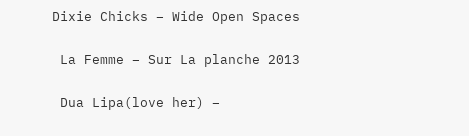Dixie Chicks – Wide Open Spaces

 La Femme – Sur La planche 2013

 Dua Lipa(love her) –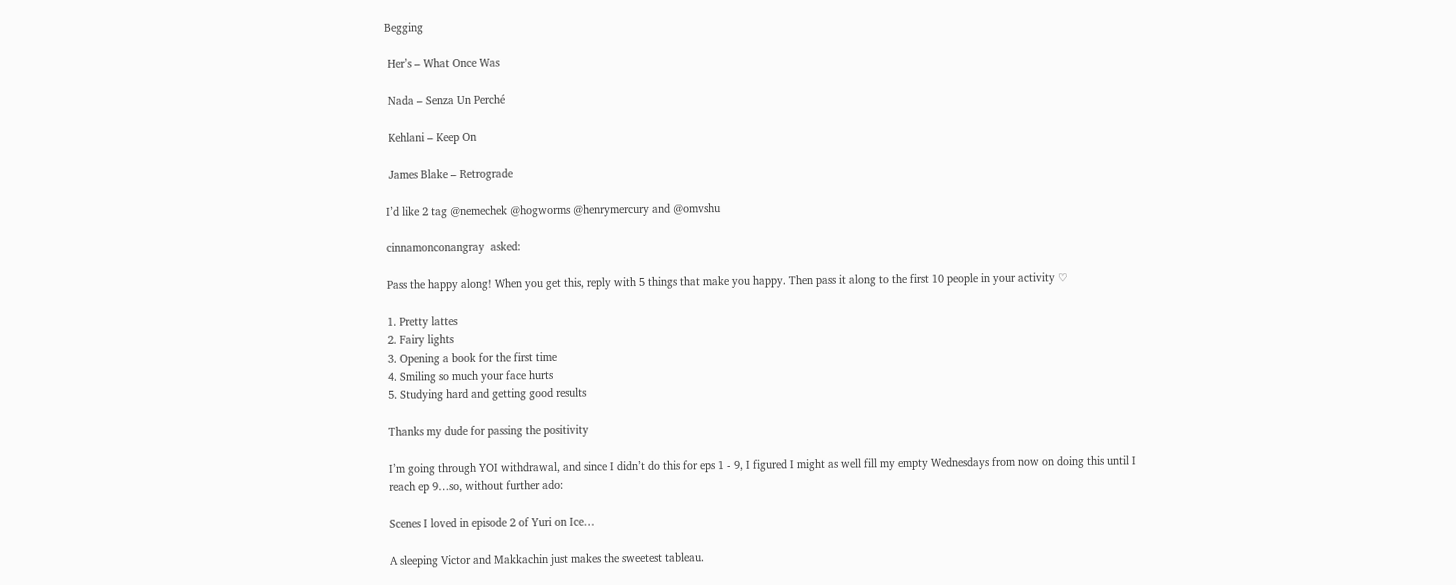Begging

 Her’s – What Once Was

 Nada – Senza Un Perché

 Kehlani – Keep On

 James Blake – Retrograde

I’d like 2 tag @nemechek @hogworms @henrymercury and @omvshu

cinnamonconangray  asked:

Pass the happy along! When you get this, reply with 5 things that make you happy. Then pass it along to the first 10 people in your activity ♡

1. Pretty lattes
2. Fairy lights
3. Opening a book for the first time
4. Smiling so much your face hurts
5. Studying hard and getting good results

Thanks my dude for passing the positivity

I’m going through YOI withdrawal, and since I didn’t do this for eps 1 - 9, I figured I might as well fill my empty Wednesdays from now on doing this until I reach ep 9…so, without further ado:

Scenes I loved in episode 2 of Yuri on Ice…

A sleeping Victor and Makkachin just makes the sweetest tableau.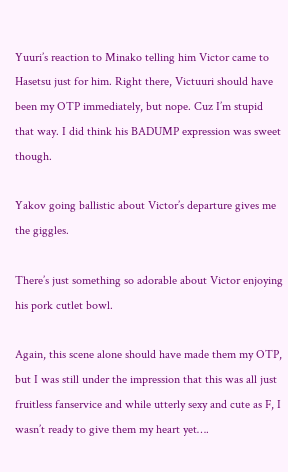Yuuri’s reaction to Minako telling him Victor came to Hasetsu just for him. Right there, Victuuri should have been my OTP immediately, but nope. Cuz I’m stupid that way. I did think his BADUMP expression was sweet though.

Yakov going ballistic about Victor’s departure gives me the giggles.

There’s just something so adorable about Victor enjoying his pork cutlet bowl.

Again, this scene alone should have made them my OTP, but I was still under the impression that this was all just fruitless fanservice and while utterly sexy and cute as F, I wasn’t ready to give them my heart yet….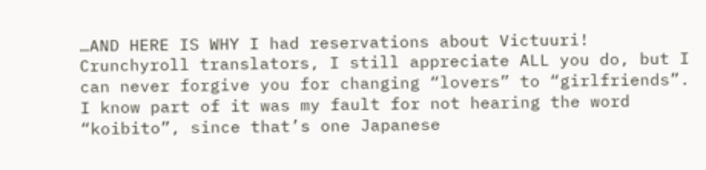…AND HERE IS WHY I had reservations about Victuuri! Crunchyroll translators, I still appreciate ALL you do, but I can never forgive you for changing “lovers” to “girlfriends”. I know part of it was my fault for not hearing the word “koibito”, since that’s one Japanese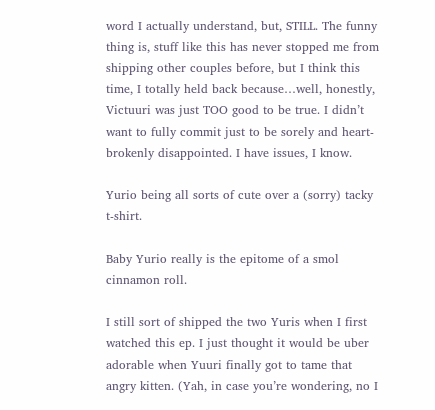word I actually understand, but, STILL. The funny thing is, stuff like this has never stopped me from shipping other couples before, but I think this time, I totally held back because…well, honestly, Victuuri was just TOO good to be true. I didn’t want to fully commit just to be sorely and heart-brokenly disappointed. I have issues, I know.

Yurio being all sorts of cute over a (sorry) tacky t-shirt.

Baby Yurio really is the epitome of a smol cinnamon roll.

I still sort of shipped the two Yuris when I first watched this ep. I just thought it would be uber adorable when Yuuri finally got to tame that angry kitten. (Yah, in case you’re wondering, no I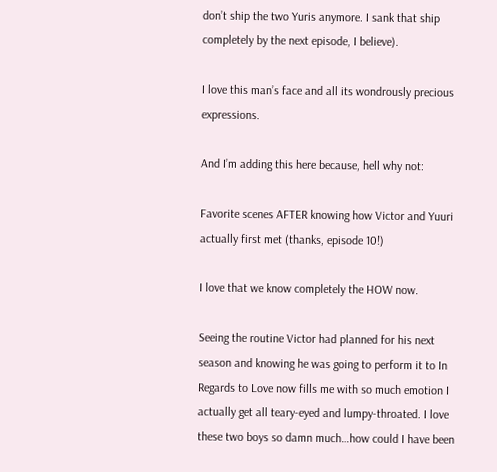don’t ship the two Yuris anymore. I sank that ship completely by the next episode, I believe).

I love this man’s face and all its wondrously precious expressions.

And I’m adding this here because, hell why not:

Favorite scenes AFTER knowing how Victor and Yuuri actually first met (thanks, episode 10!)

I love that we know completely the HOW now.

Seeing the routine Victor had planned for his next season and knowing he was going to perform it to In Regards to Love now fills me with so much emotion I actually get all teary-eyed and lumpy-throated. I love these two boys so damn much…how could I have been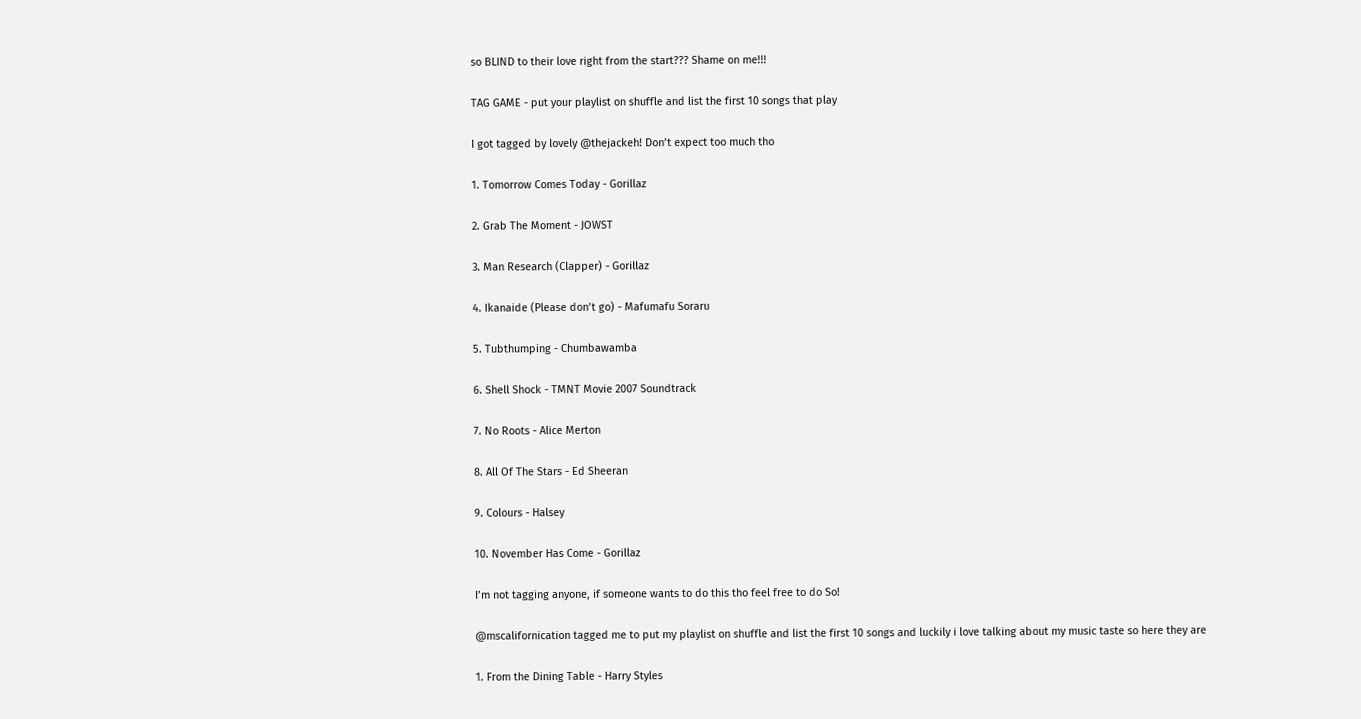so BLIND to their love right from the start??? Shame on me!!!

TAG GAME - put your playlist on shuffle and list the first 10 songs that play

I got tagged by lovely @thejackeh! Don’t expect too much tho

1. Tomorrow Comes Today - Gorillaz

2. Grab The Moment - JOWST

3. Man Research (Clapper) - Gorillaz

4. Ikanaide (Please don’t go) - Mafumafu Soraru

5. Tubthumping - Chumbawamba

6. Shell Shock - TMNT Movie 2007 Soundtrack

7. No Roots - Alice Merton

8. All Of The Stars - Ed Sheeran

9. Colours - Halsey

10. November Has Come - Gorillaz

I’m not tagging anyone, if someone wants to do this tho feel free to do So!

@mscalifornication tagged me to put my playlist on shuffle and list the first 10 songs and luckily i love talking about my music taste so here they are

1. From the Dining Table - Harry Styles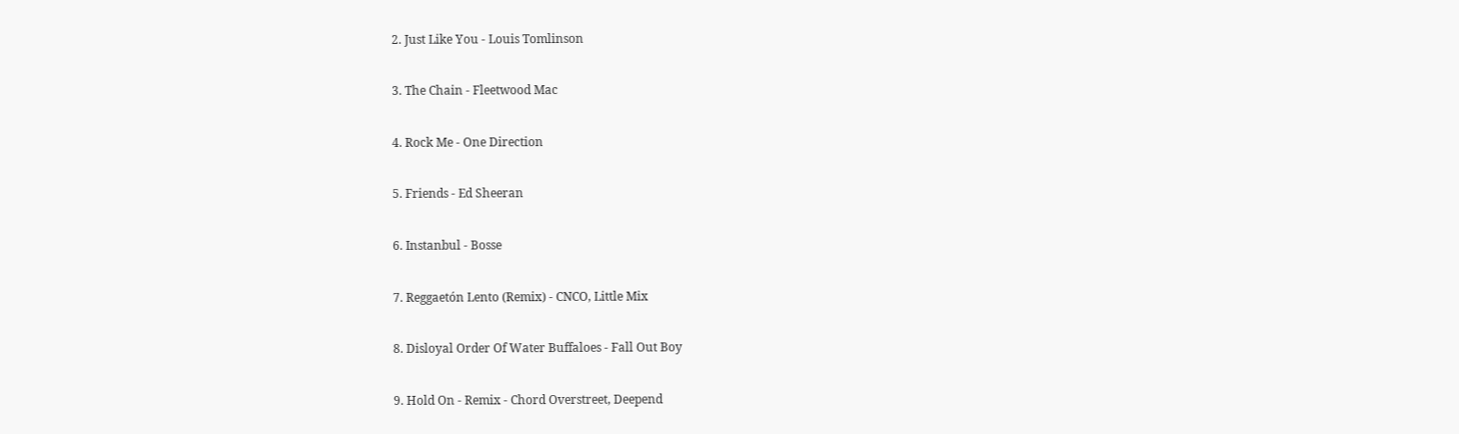2. Just Like You - Louis Tomlinson

3. The Chain - Fleetwood Mac

4. Rock Me - One Direction

5. Friends - Ed Sheeran

6. Instanbul - Bosse

7. Reggaetón Lento (Remix) - CNCO, Little Mix

8. Disloyal Order Of Water Buffaloes - Fall Out Boy

9. Hold On - Remix - Chord Overstreet, Deepend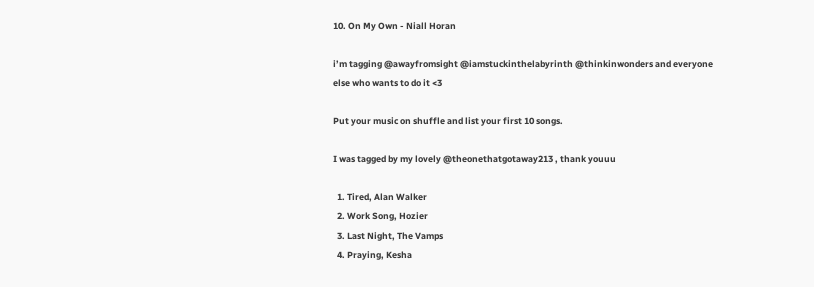10. On My Own - Niall Horan

i’m tagging @awayfromsight @iamstuckinthelabyrinth @thinkinwonders and everyone else who wants to do it <3

Put your music on shuffle and list your first 10 songs.

I was tagged by my lovely @theonethatgotaway213 , thank youuu

  1. Tired, Alan Walker
  2. Work Song, Hozier
  3. Last Night, The Vamps
  4. Praying, Kesha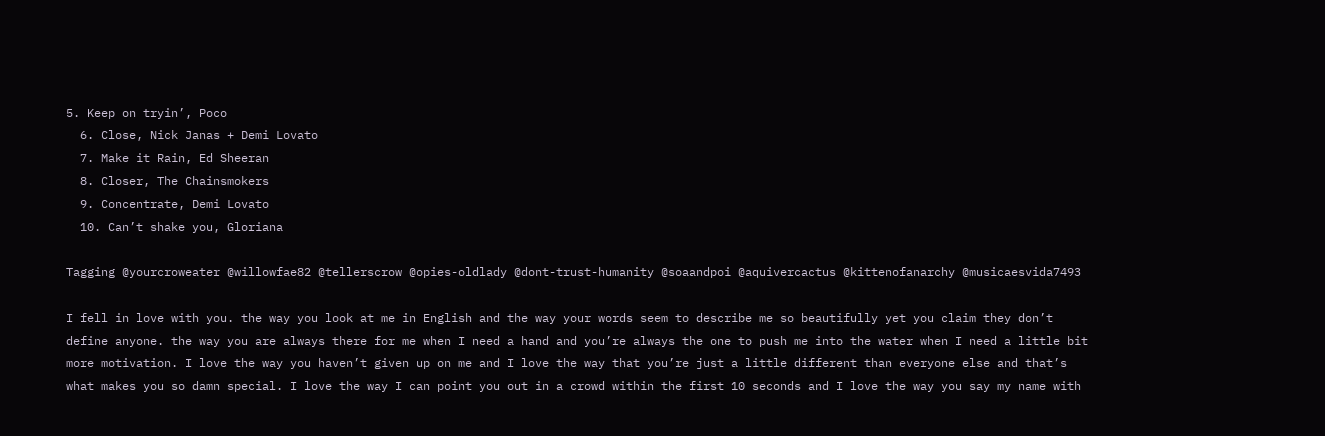5. Keep on tryin’, Poco
  6. Close, Nick Janas + Demi Lovato
  7. Make it Rain, Ed Sheeran
  8. Closer, The Chainsmokers
  9. Concentrate, Demi Lovato
  10. Can’t shake you, Gloriana

Tagging @yourcroweater @willowfae82 @tellerscrow @opies-oldlady @dont-trust-humanity @soaandpoi @aquivercactus @kittenofanarchy @musicaesvida7493

I fell in love with you. the way you look at me in English and the way your words seem to describe me so beautifully yet you claim they don’t define anyone. the way you are always there for me when I need a hand and you’re always the one to push me into the water when I need a little bit more motivation. I love the way you haven’t given up on me and I love the way that you’re just a little different than everyone else and that’s what makes you so damn special. I love the way I can point you out in a crowd within the first 10 seconds and I love the way you say my name with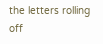the letters rolling off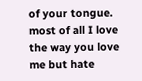of your tongue. most of all I love the way you love me but hate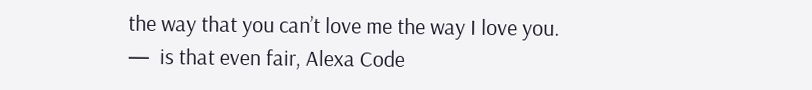the way that you can’t love me the way I love you.
—  is that even fair, Alexa Code